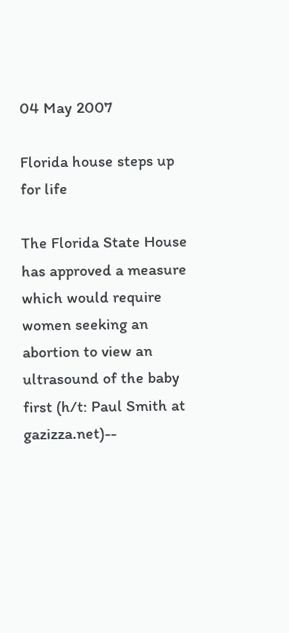04 May 2007

Florida house steps up for life

The Florida State House has approved a measure which would require women seeking an abortion to view an ultrasound of the baby first (h/t: Paul Smith at gazizza.net)--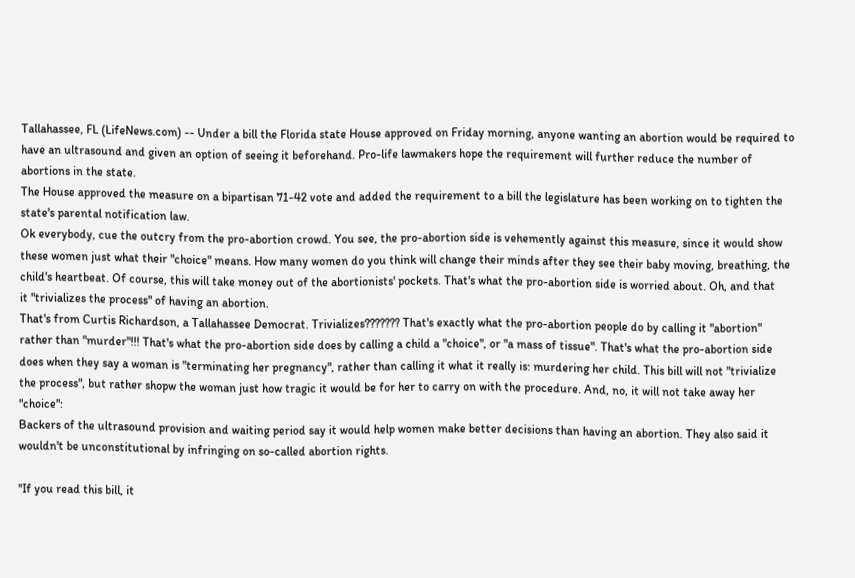Tallahassee, FL (LifeNews.com) -- Under a bill the Florida state House approved on Friday morning, anyone wanting an abortion would be required to have an ultrasound and given an option of seeing it beforehand. Pro-life lawmakers hope the requirement will further reduce the number of abortions in the state.
The House approved the measure on a bipartisan 71-42 vote and added the requirement to a bill the legislature has been working on to tighten the state's parental notification law.
Ok everybody, cue the outcry from the pro-abortion crowd. You see, the pro-abortion side is vehemently against this measure, since it would show these women just what their "choice" means. How many women do you think will change their minds after they see their baby moving, breathing, the child's heartbeat. Of course, this will take money out of the abortionists' pockets. That's what the pro-abortion side is worried about. Oh, and that
it "trivializes the process" of having an abortion.
That's from Curtis Richardson, a Tallahassee Democrat. Trivializes??????? That's exactly what the pro-abortion people do by calling it "abortion" rather than "murder"!!! That's what the pro-abortion side does by calling a child a "choice", or "a mass of tissue". That's what the pro-abortion side does when they say a woman is "terminating her pregnancy", rather than calling it what it really is: murdering her child. This bill will not "trivialize the process", but rather shopw the woman just how tragic it would be for her to carry on with the procedure. And, no, it will not take away her "choice":
Backers of the ultrasound provision and waiting period say it would help women make better decisions than having an abortion. They also said it wouldn't be unconstitutional by infringing on so-called abortion rights.

''If you read this bill, it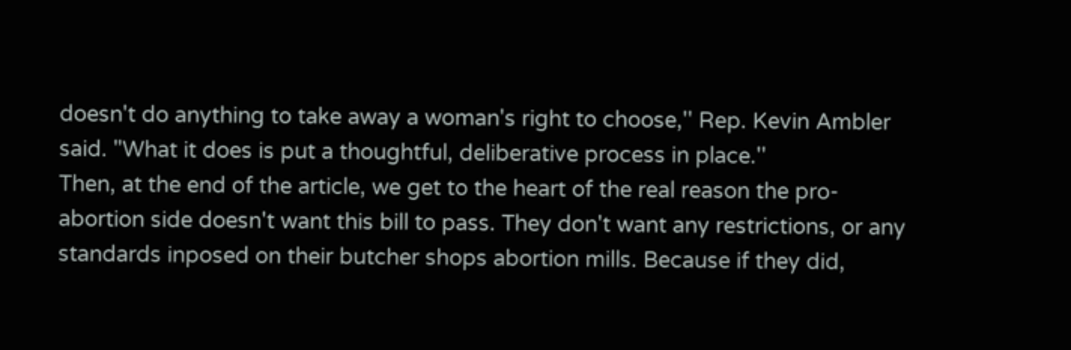doesn't do anything to take away a woman's right to choose,'' Rep. Kevin Ambler said. "What it does is put a thoughtful, deliberative process in place.''
Then, at the end of the article, we get to the heart of the real reason the pro-abortion side doesn't want this bill to pass. They don't want any restrictions, or any standards inposed on their butcher shops abortion mills. Because if they did,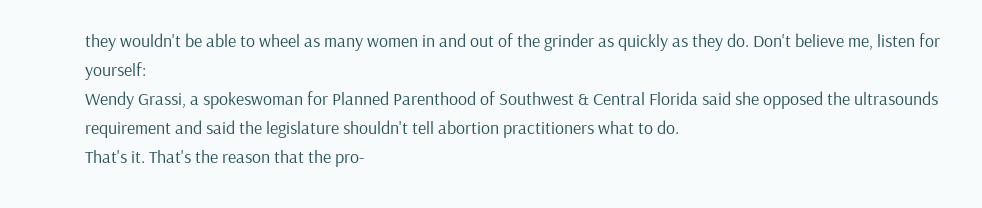they wouldn't be able to wheel as many women in and out of the grinder as quickly as they do. Don't believe me, listen for yourself:
Wendy Grassi, a spokeswoman for Planned Parenthood of Southwest & Central Florida said she opposed the ultrasounds requirement and said the legislature shouldn't tell abortion practitioners what to do.
That's it. That's the reason that the pro-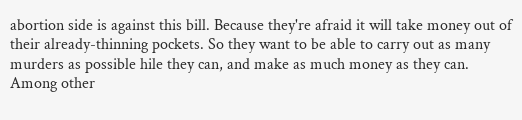abortion side is against this bill. Because they're afraid it will take money out of their already-thinning pockets. So they want to be able to carry out as many murders as possible hile they can, and make as much money as they can. Among other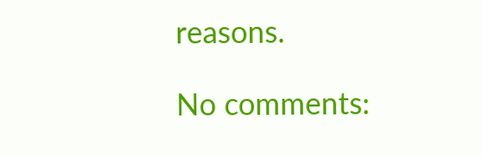reasons.

No comments: